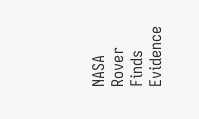NASA Rover Finds Evidence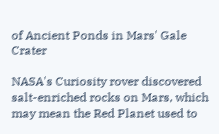of Ancient Ponds in Mars' Gale Crater

NASA's Curiosity rover discovered salt-enriched rocks on Mars, which may mean the Red Planet used to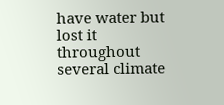have water but lost it throughout several climate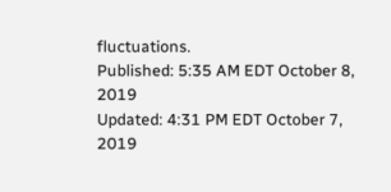fluctuations.
Published: 5:35 AM EDT October 8, 2019
Updated: 4:31 PM EDT October 7, 2019